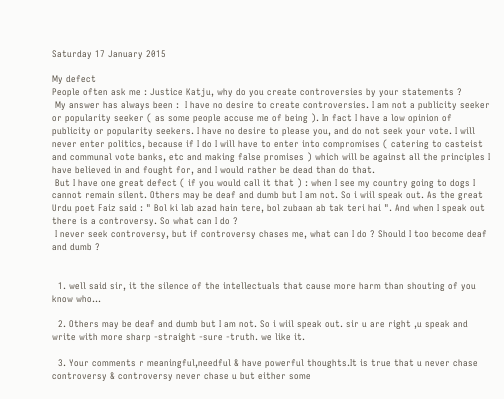Saturday 17 January 2015

My defect
People often ask me : Justice Katju, why do you create controversies by your statements ?
 My answer has always been :  I have no desire to create controversies. I am not a publicity seeker or popularity seeker ( as some people accuse me of being ). In fact I have a low opinion of publicity or popularity seekers. I have no desire to please you, and do not seek your vote. I will never enter politics, because if I do I will have to enter into compromises ( catering to casteist and communal vote banks, etc and making false promises ) which will be against all the principles I have believed in and fought for, and I would rather be dead than do that.
 But I have one great defect ( if you would call it that ) : when I see my country going to dogs I cannot remain silent. Others may be deaf and dumb but I am not. So i wiil speak out. As the great Urdu poet Faiz said : " Bol ki lab azad hain tere, bol zubaan ab tak teri hai ". And when I speak out there is a controversy. So what can I do ?
 I never seek controversy, but if controversy chases me, what can I do ? Should I too become deaf and dumb ?


  1. well said sir, it the silence of the intellectuals that cause more harm than shouting of you know who...

  2. Others may be deaf and dumb but I am not. So i wiil speak out. sir u are right ,u speak and write with more sharp -straight -sure -truth. we like it.

  3. Your comments r meaningful,needful & have powerful thoughts.It is true that u never chase controversy & controversy never chase u but either some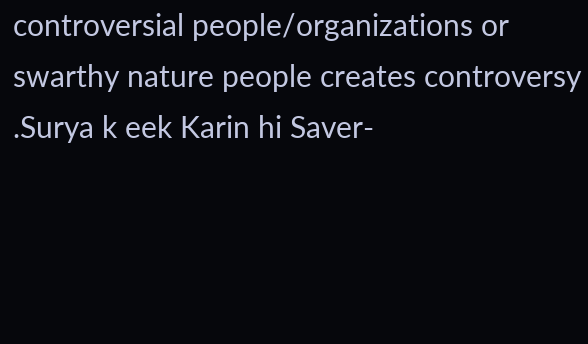controversial people/organizations or swarthy nature people creates controversy .Surya k eek Karin hi Saver-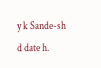y k Sande-sh d date h.